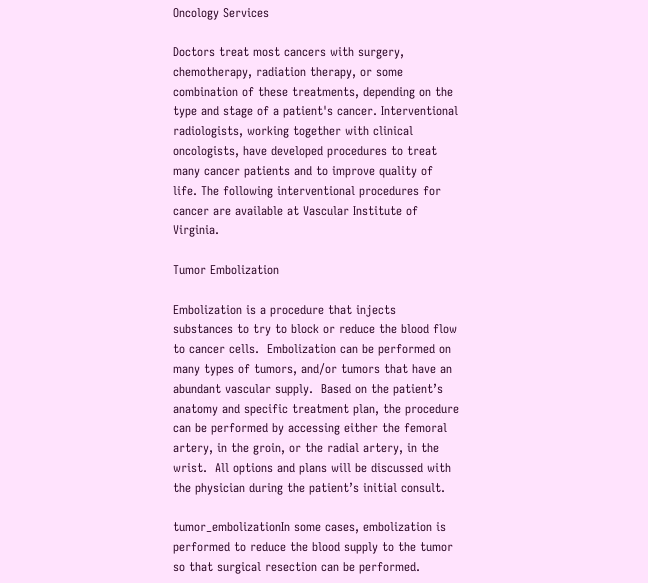Oncology Services

Doctors treat most cancers with surgery, chemotherapy, radiation therapy, or some combination of these treatments, depending on the type and stage of a patient's cancer. Interventional radiologists, working together with clinical oncologists, have developed procedures to treat many cancer patients and to improve quality of life. The following interventional procedures for cancer are available at Vascular Institute of Virginia.

Tumor Embolization

Embolization is a procedure that injects substances to try to block or reduce the blood flow to cancer cells.  Embolization can be performed on many types of tumors, and/or tumors that have an abundant vascular supply.  Based on the patient’s anatomy and specific treatment plan, the procedure can be performed by accessing either the femoral artery, in the groin, or the radial artery, in the wrist.  All options and plans will be discussed with the physician during the patient’s initial consult.

tumor_embolizationIn some cases, embolization is performed to reduce the blood supply to the tumor so that surgical resection can be performed.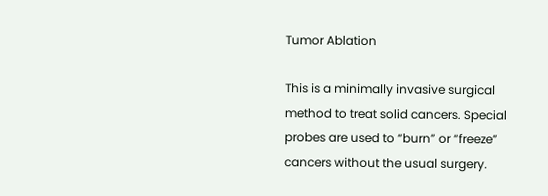Tumor Ablation

This is a minimally invasive surgical method to treat solid cancers. Special probes are used to “burn” or “freeze” cancers without the usual surgery.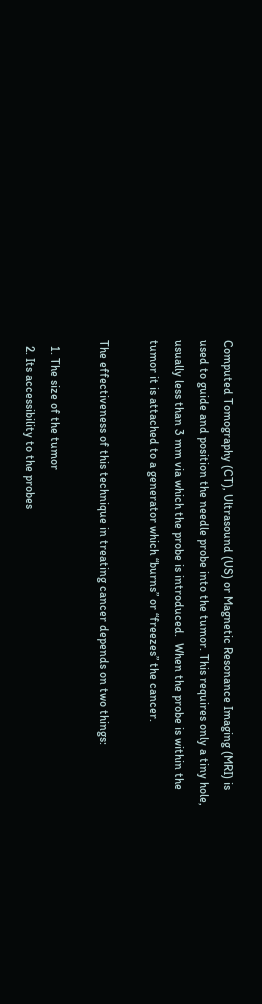Computed Tomography (CT), Ultrasound (US) or Magnetic Resonance Imaging (MRI) is used to guide and position the needle probe into the tumor. This requires only a tiny hole, usually less than 3 mm via which the probe is introduced.  When the probe is within the tumor it is attached to a generator which “burns” or “freezes” the cancer.

The effectiveness of this technique in treating cancer depends on two things:

  1. The size of the tumor
  2. Its accessibility to the probes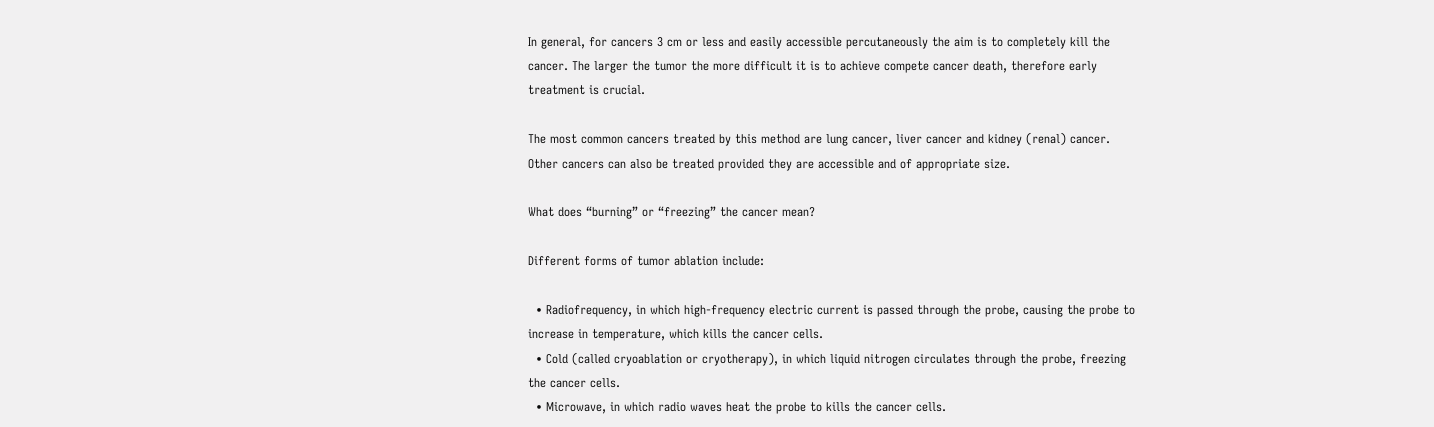In general, for cancers 3 cm or less and easily accessible percutaneously the aim is to completely kill the cancer. The larger the tumor the more difficult it is to achieve compete cancer death, therefore early treatment is crucial.

The most common cancers treated by this method are lung cancer, liver cancer and kidney (renal) cancer. Other cancers can also be treated provided they are accessible and of appropriate size.

What does “burning” or “freezing” the cancer mean?

Different forms of tumor ablation include:

  • Radiofrequency, in which high-frequency electric current is passed through the probe, causing the probe to increase in temperature, which kills the cancer cells.
  • Cold (called cryoablation or cryotherapy), in which liquid nitrogen circulates through the probe, freezing the cancer cells.
  • Microwave, in which radio waves heat the probe to kills the cancer cells.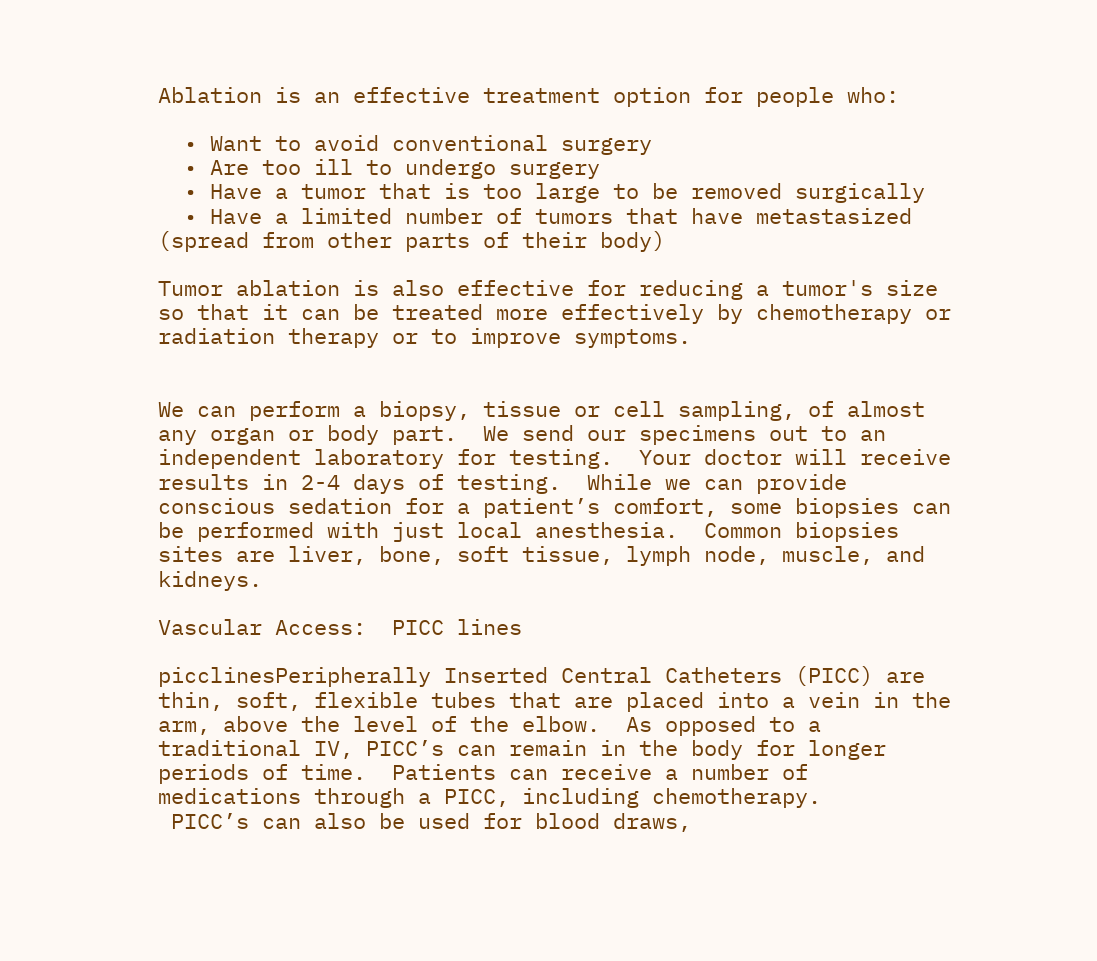Ablation is an effective treatment option for people who:

  • Want to avoid conventional surgery
  • Are too ill to undergo surgery
  • Have a tumor that is too large to be removed surgically
  • Have a limited number of tumors that have metastasized (spread from other parts of their body)

Tumor ablation is also effective for reducing a tumor's size so that it can be treated more effectively by chemotherapy or radiation therapy or to improve symptoms.


We can perform a biopsy, tissue or cell sampling, of almost any organ or body part.  We send our specimens out to an independent laboratory for testing.  Your doctor will receive results in 2-4 days of testing.  While we can provide conscious sedation for a patient’s comfort, some biopsies can be performed with just local anesthesia.  Common biopsies sites are liver, bone, soft tissue, lymph node, muscle, and kidneys.

Vascular Access:  PICC lines

picclinesPeripherally Inserted Central Catheters (PICC) are thin, soft, flexible tubes that are placed into a vein in the arm, above the level of the elbow.  As opposed to a traditional IV, PICC’s can remain in the body for longer periods of time.  Patients can receive a number of medications through a PICC, including chemotherapy.
 PICC’s can also be used for blood draws,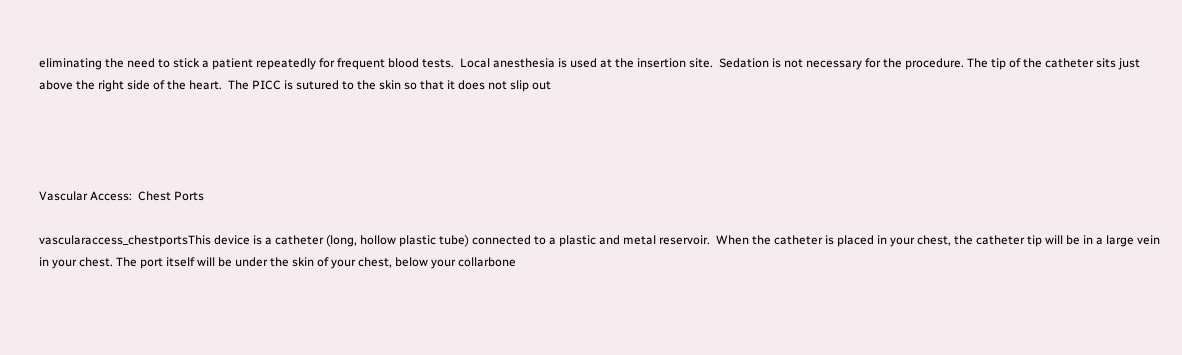eliminating the need to stick a patient repeatedly for frequent blood tests.  Local anesthesia is used at the insertion site.  Sedation is not necessary for the procedure. The tip of the catheter sits just above the right side of the heart.  The PICC is sutured to the skin so that it does not slip out




Vascular Access:  Chest Ports

vascularaccess_chestportsThis device is a catheter (long, hollow plastic tube) connected to a plastic and metal reservoir.  When the catheter is placed in your chest, the catheter tip will be in a large vein in your chest. The port itself will be under the skin of your chest, below your collarbone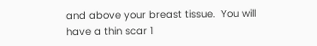and above your breast tissue.  You will have a thin scar 1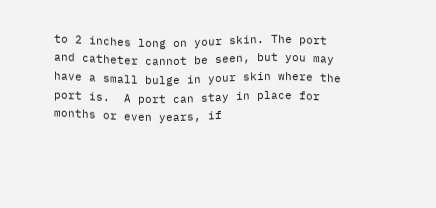to 2 inches long on your skin. The port and catheter cannot be seen, but you may have a small bulge in your skin where the port is.  A port can stay in place for months or even years, if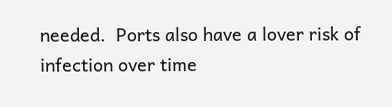needed.  Ports also have a lover risk of infection over time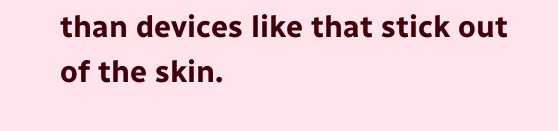than devices like that stick out of the skin.